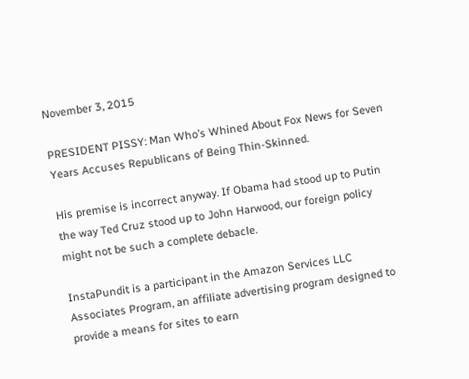November 3, 2015

PRESIDENT PISSY: Man Who’s Whined About Fox News for Seven Years Accuses Republicans of Being Thin-Skinned.

His premise is incorrect anyway. If Obama had stood up to Putin the way Ted Cruz stood up to John Harwood, our foreign policy might not be such a complete debacle.

InstaPundit is a participant in the Amazon Services LLC Associates Program, an affiliate advertising program designed to provide a means for sites to earn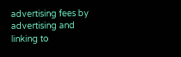advertising fees by advertising and linking to